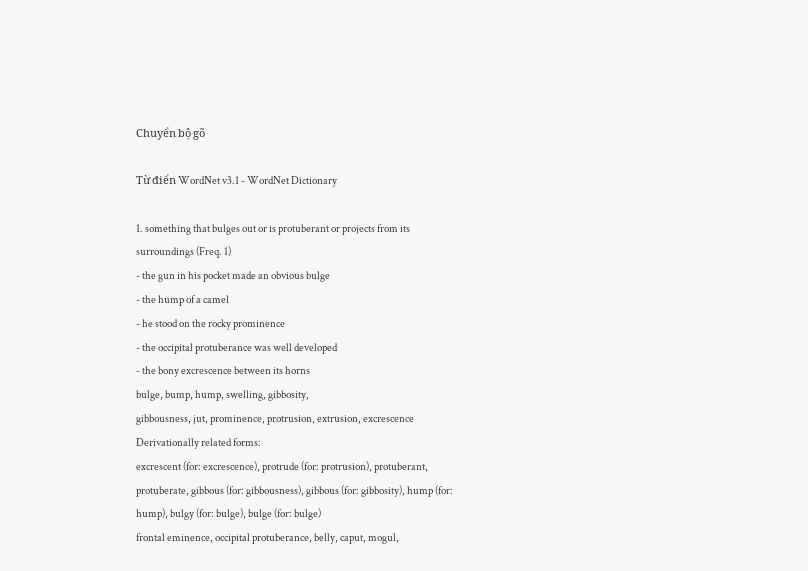Chuyển bộ gõ

Từ điển WordNet v3.1 - WordNet Dictionary

1. something that bulges out or is protuberant or projects from its surroundings (Freq. 1)
- the gun in his pocket made an obvious bulge
- the hump of a camel
- he stood on the rocky prominence
- the occipital protuberance was well developed
- the bony excrescence between its horns
bulge, bump, hump, swelling, gibbosity,
gibbousness, jut, prominence, protrusion, extrusion, excrescence
Derivationally related forms:
excrescent (for: excrescence), protrude (for: protrusion), protuberant, protuberate, gibbous (for: gibbousness), gibbous (for: gibbosity), hump (for: hump), bulgy (for: bulge), bulge (for: bulge)
frontal eminence, occipital protuberance, belly, caput, mogul,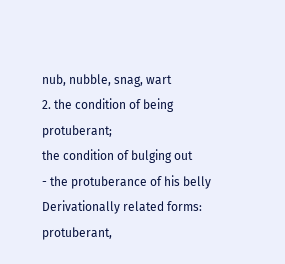nub, nubble, snag, wart
2. the condition of being protuberant;
the condition of bulging out
- the protuberance of his belly
Derivationally related forms:
protuberant,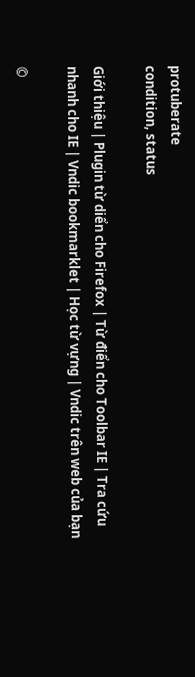protuberate
condition, status

Giới thiệu | Plugin từ diển cho Firefox | Từ điển cho Toolbar IE | Tra cứu nhanh cho IE | Vndic bookmarklet | Học từ vựng | Vndic trên web của bạn

©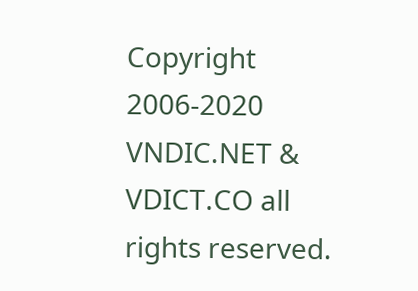Copyright 2006-2020 VNDIC.NET & VDICT.CO all rights reserved.